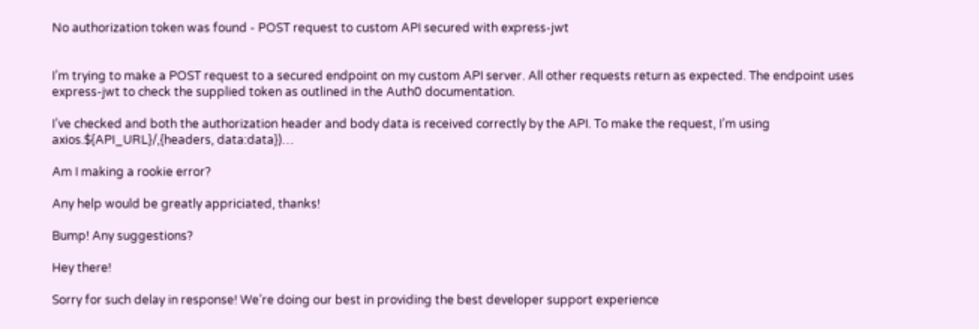No authorization token was found - POST request to custom API secured with express-jwt


I’m trying to make a POST request to a secured endpoint on my custom API server. All other requests return as expected. The endpoint uses express-jwt to check the supplied token as outlined in the Auth0 documentation.

I’ve checked and both the authorization header and body data is received correctly by the API. To make the request, I’m using axios.${API_URL}/,{headers, data:data})…

Am I making a rookie error?

Any help would be greatly appriciated, thanks!

Bump! Any suggestions?

Hey there!

Sorry for such delay in response! We’re doing our best in providing the best developer support experience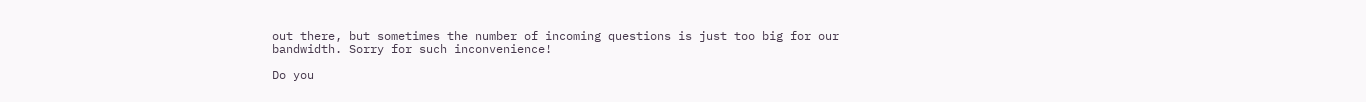out there, but sometimes the number of incoming questions is just too big for our bandwidth. Sorry for such inconvenience!

Do you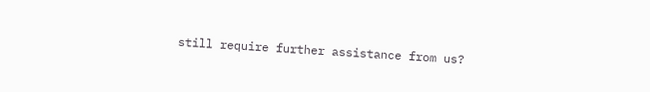still require further assistance from us?